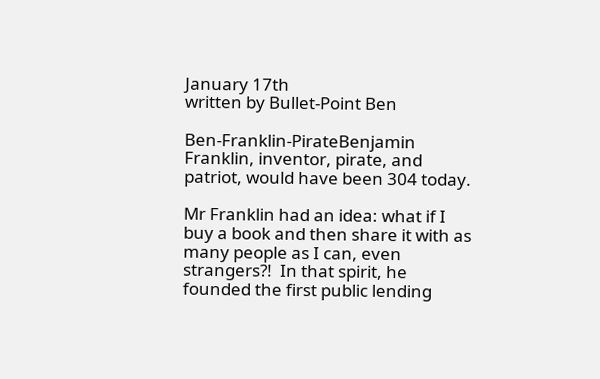January 17th
written by Bullet-Point Ben

Ben-Franklin-PirateBenjamin Franklin, inventor, pirate, and patriot, would have been 304 today.

Mr Franklin had an idea: what if I buy a book and then share it with as many people as I can, even strangers?!  In that spirit, he founded the first public lending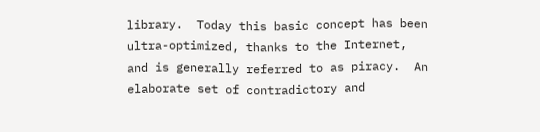library.  Today this basic concept has been ultra-optimized, thanks to the Internet, and is generally referred to as piracy.  An elaborate set of contradictory and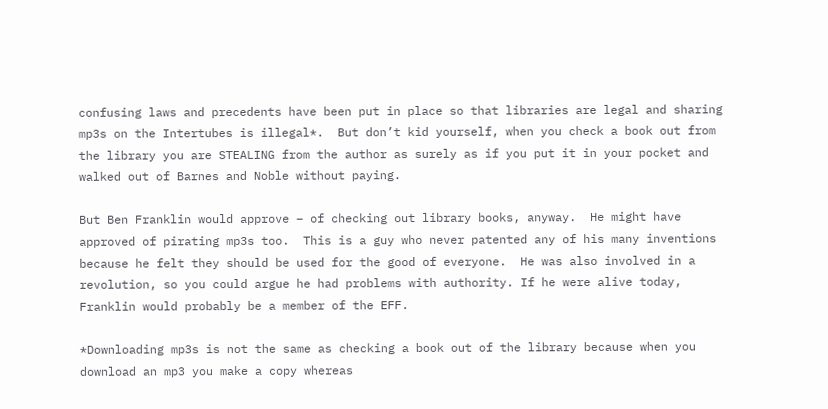confusing laws and precedents have been put in place so that libraries are legal and sharing mp3s on the Intertubes is illegal*.  But don’t kid yourself, when you check a book out from the library you are STEALING from the author as surely as if you put it in your pocket and walked out of Barnes and Noble without paying.

But Ben Franklin would approve – of checking out library books, anyway.  He might have approved of pirating mp3s too.  This is a guy who never patented any of his many inventions because he felt they should be used for the good of everyone.  He was also involved in a revolution, so you could argue he had problems with authority. If he were alive today, Franklin would probably be a member of the EFF.

*Downloading mp3s is not the same as checking a book out of the library because when you download an mp3 you make a copy whereas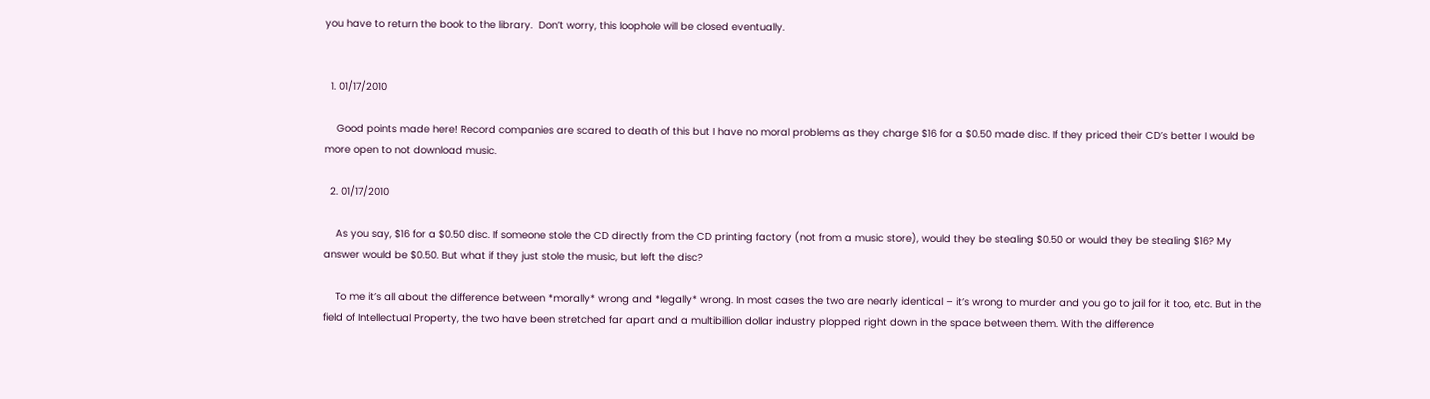you have to return the book to the library.  Don’t worry, this loophole will be closed eventually.


  1. 01/17/2010

    Good points made here! Record companies are scared to death of this but I have no moral problems as they charge $16 for a $0.50 made disc. If they priced their CD’s better I would be more open to not download music.

  2. 01/17/2010

    As you say, $16 for a $0.50 disc. If someone stole the CD directly from the CD printing factory (not from a music store), would they be stealing $0.50 or would they be stealing $16? My answer would be $0.50. But what if they just stole the music, but left the disc?

    To me it’s all about the difference between *morally* wrong and *legally* wrong. In most cases the two are nearly identical – it’s wrong to murder and you go to jail for it too, etc. But in the field of Intellectual Property, the two have been stretched far apart and a multibillion dollar industry plopped right down in the space between them. With the difference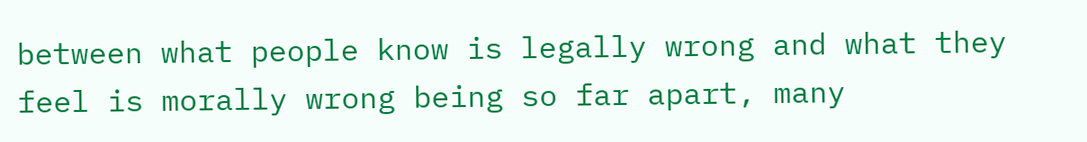between what people know is legally wrong and what they feel is morally wrong being so far apart, many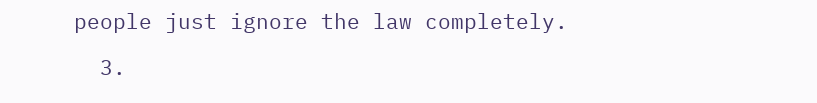people just ignore the law completely.

  3.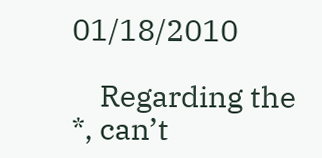01/18/2010

    Regarding the *, can’t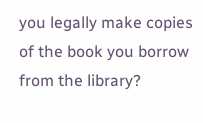you legally make copies of the book you borrow from the library?